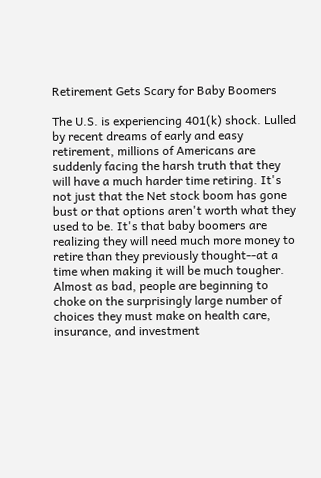Retirement Gets Scary for Baby Boomers

The U.S. is experiencing 401(k) shock. Lulled by recent dreams of early and easy retirement, millions of Americans are suddenly facing the harsh truth that they will have a much harder time retiring. It's not just that the Net stock boom has gone bust or that options aren't worth what they used to be. It's that baby boomers are realizing they will need much more money to retire than they previously thought--at a time when making it will be much tougher. Almost as bad, people are beginning to choke on the surprisingly large number of choices they must make on health care, insurance, and investment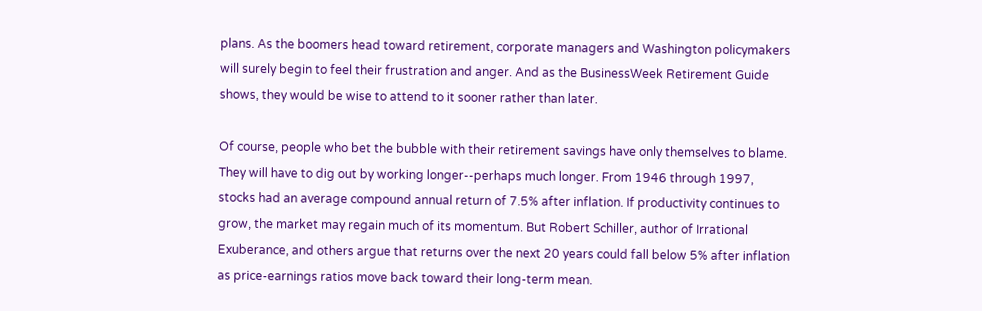plans. As the boomers head toward retirement, corporate managers and Washington policymakers will surely begin to feel their frustration and anger. And as the BusinessWeek Retirement Guide shows, they would be wise to attend to it sooner rather than later.

Of course, people who bet the bubble with their retirement savings have only themselves to blame. They will have to dig out by working longer--perhaps much longer. From 1946 through 1997, stocks had an average compound annual return of 7.5% after inflation. If productivity continues to grow, the market may regain much of its momentum. But Robert Schiller, author of Irrational Exuberance, and others argue that returns over the next 20 years could fall below 5% after inflation as price-earnings ratios move back toward their long-term mean.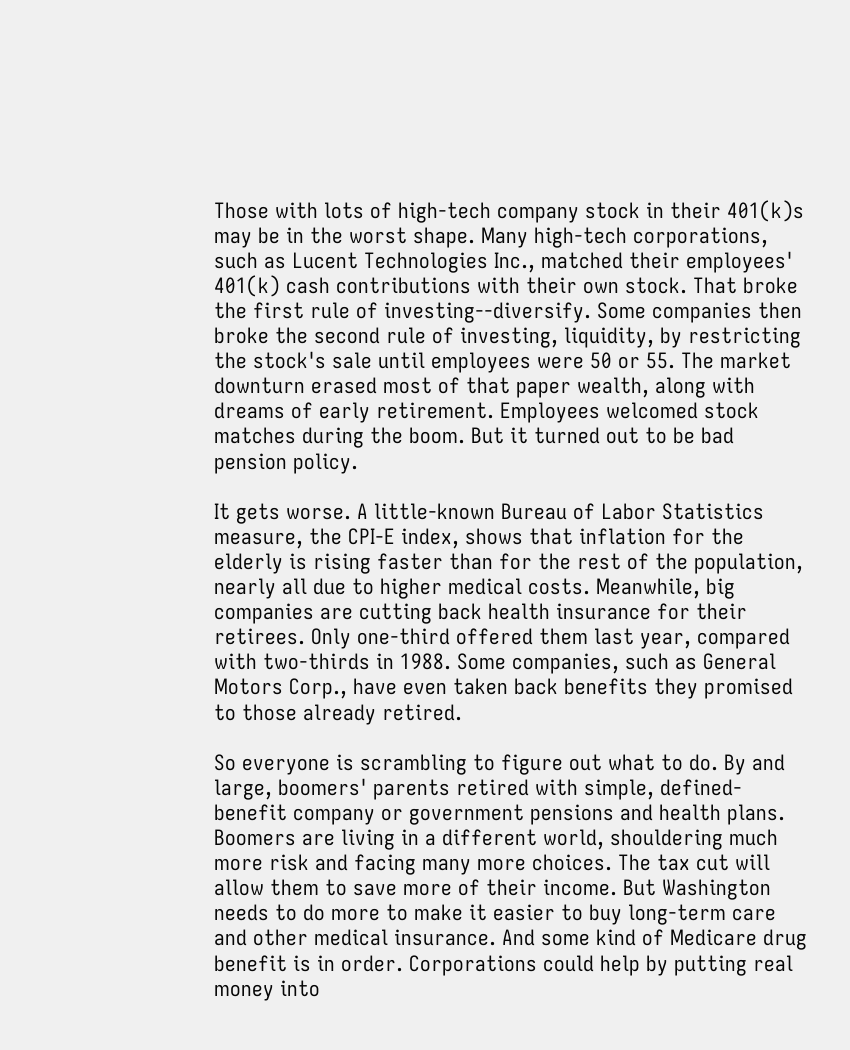Those with lots of high-tech company stock in their 401(k)s may be in the worst shape. Many high-tech corporations, such as Lucent Technologies Inc., matched their employees' 401(k) cash contributions with their own stock. That broke the first rule of investing--diversify. Some companies then broke the second rule of investing, liquidity, by restricting the stock's sale until employees were 50 or 55. The market downturn erased most of that paper wealth, along with dreams of early retirement. Employees welcomed stock matches during the boom. But it turned out to be bad pension policy.

It gets worse. A little-known Bureau of Labor Statistics measure, the CPI-E index, shows that inflation for the elderly is rising faster than for the rest of the population, nearly all due to higher medical costs. Meanwhile, big companies are cutting back health insurance for their retirees. Only one-third offered them last year, compared with two-thirds in 1988. Some companies, such as General Motors Corp., have even taken back benefits they promised to those already retired.

So everyone is scrambling to figure out what to do. By and large, boomers' parents retired with simple, defined-benefit company or government pensions and health plans. Boomers are living in a different world, shouldering much more risk and facing many more choices. The tax cut will allow them to save more of their income. But Washington needs to do more to make it easier to buy long-term care and other medical insurance. And some kind of Medicare drug benefit is in order. Corporations could help by putting real money into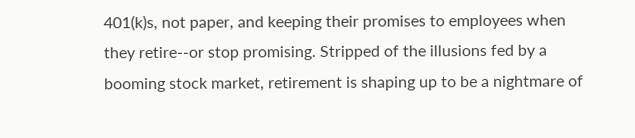401(k)s, not paper, and keeping their promises to employees when they retire--or stop promising. Stripped of the illusions fed by a booming stock market, retirement is shaping up to be a nightmare of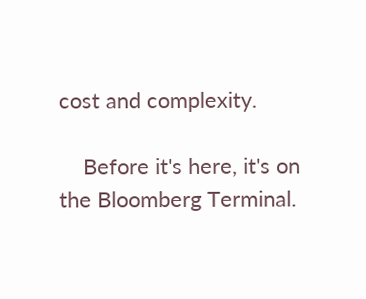cost and complexity.

    Before it's here, it's on the Bloomberg Terminal.